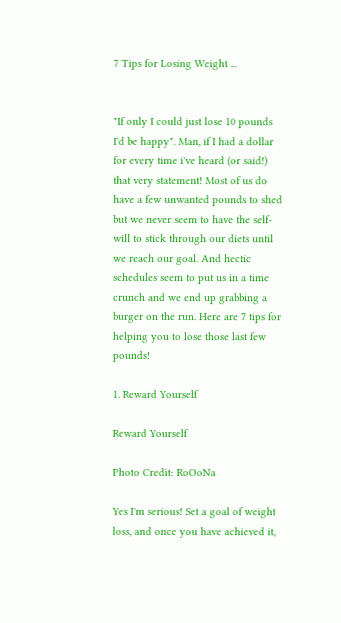7 Tips for Losing Weight ...


"If only I could just lose 10 pounds I'd be happy". Man, if I had a dollar for every time i've heard (or said!) that very statement! Most of us do have a few unwanted pounds to shed but we never seem to have the self-will to stick through our diets until we reach our goal. And hectic schedules seem to put us in a time crunch and we end up grabbing a burger on the run. Here are 7 tips for helping you to lose those last few pounds!

1. Reward Yourself

Reward Yourself

Photo Credit: RoOoNa

Yes I'm serious! Set a goal of weight loss, and once you have achieved it,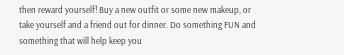then reward yourself! Buy a new outfit or some new makeup, or take yourself and a friend out for dinner. Do something FUN and something that will help keep you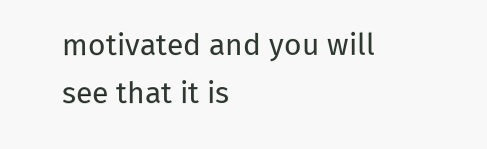motivated and you will see that it is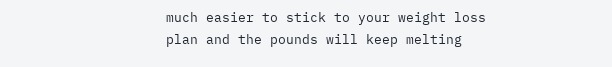much easier to stick to your weight loss plan and the pounds will keep melting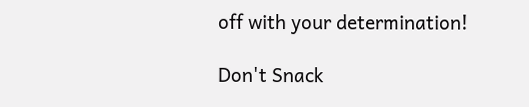off with your determination!

Don't Snack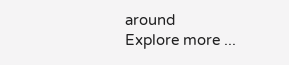around
Explore more ...